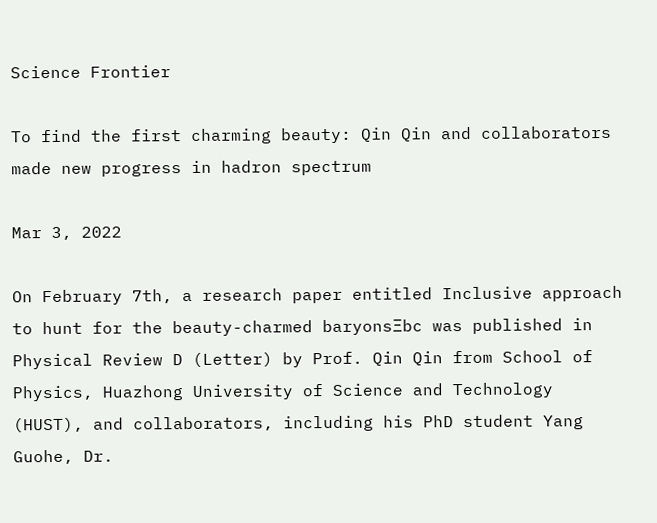Science Frontier

To find the first charming beauty: Qin Qin and collaborators made new progress in hadron spectrum

Mar 3, 2022

On February 7th, a research paper entitled Inclusive approach to hunt for the beauty-charmed baryonsΞbc was published in Physical Review D (Letter) by Prof. Qin Qin from School of Physics, Huazhong University of Science and Technology (HUST), and collaborators, including his PhD student Yang Guohe, Dr.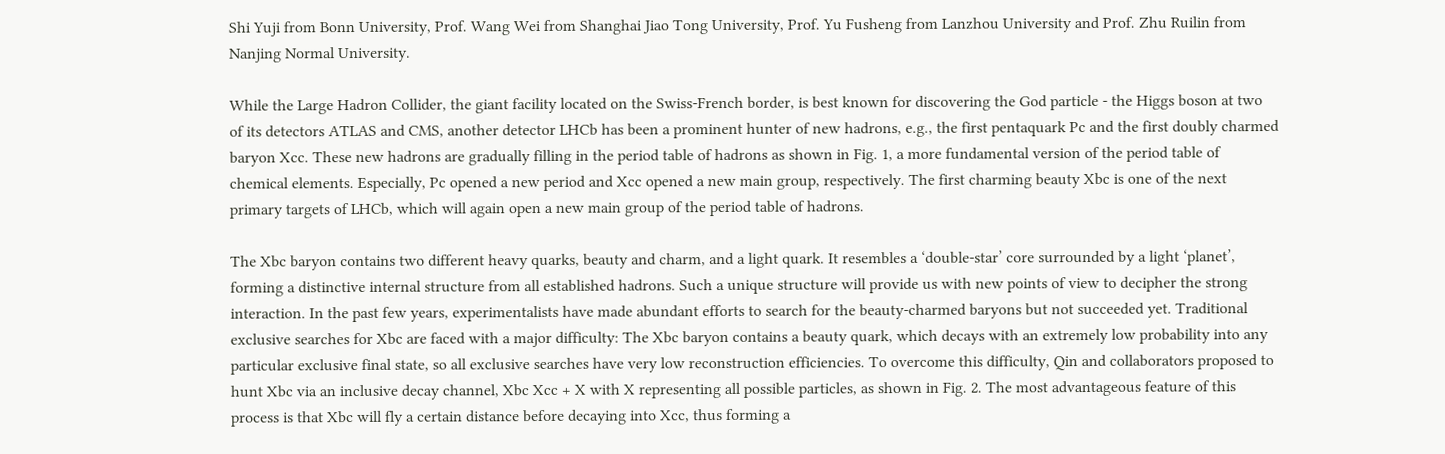Shi Yuji from Bonn University, Prof. Wang Wei from Shanghai Jiao Tong University, Prof. Yu Fusheng from Lanzhou University and Prof. Zhu Ruilin from Nanjing Normal University.

While the Large Hadron Collider, the giant facility located on the Swiss-French border, is best known for discovering the God particle - the Higgs boson at two of its detectors ATLAS and CMS, another detector LHCb has been a prominent hunter of new hadrons, e.g., the first pentaquark Pc and the first doubly charmed baryon Xcc. These new hadrons are gradually filling in the period table of hadrons as shown in Fig. 1, a more fundamental version of the period table of chemical elements. Especially, Pc opened a new period and Xcc opened a new main group, respectively. The first charming beauty Xbc is one of the next primary targets of LHCb, which will again open a new main group of the period table of hadrons.

The Xbc baryon contains two different heavy quarks, beauty and charm, and a light quark. It resembles a ‘double-star’ core surrounded by a light ‘planet’, forming a distinctive internal structure from all established hadrons. Such a unique structure will provide us with new points of view to decipher the strong interaction. In the past few years, experimentalists have made abundant efforts to search for the beauty-charmed baryons but not succeeded yet. Traditional exclusive searches for Xbc are faced with a major difficulty: The Xbc baryon contains a beauty quark, which decays with an extremely low probability into any particular exclusive final state, so all exclusive searches have very low reconstruction efficiencies. To overcome this difficulty, Qin and collaborators proposed to hunt Xbc via an inclusive decay channel, Xbc Xcc + X with X representing all possible particles, as shown in Fig. 2. The most advantageous feature of this process is that Xbc will fly a certain distance before decaying into Xcc, thus forming a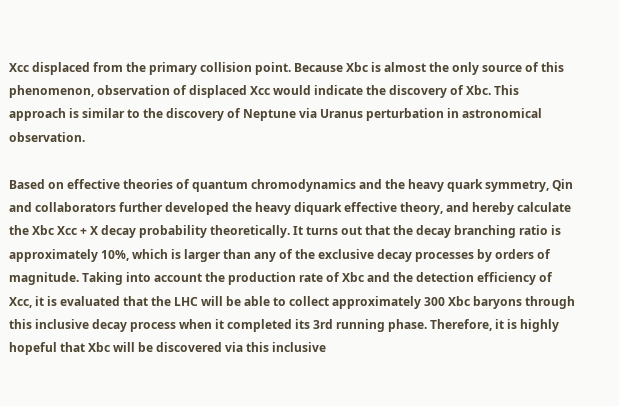Xcc displaced from the primary collision point. Because Xbc is almost the only source of this phenomenon, observation of displaced Xcc would indicate the discovery of Xbc. This approach is similar to the discovery of Neptune via Uranus perturbation in astronomical observation.

Based on effective theories of quantum chromodynamics and the heavy quark symmetry, Qin and collaborators further developed the heavy diquark effective theory, and hereby calculate the Xbc Xcc + X decay probability theoretically. It turns out that the decay branching ratio is approximately 10%, which is larger than any of the exclusive decay processes by orders of magnitude. Taking into account the production rate of Xbc and the detection efficiency of Xcc, it is evaluated that the LHC will be able to collect approximately 300 Xbc baryons through this inclusive decay process when it completed its 3rd running phase. Therefore, it is highly hopeful that Xbc will be discovered via this inclusive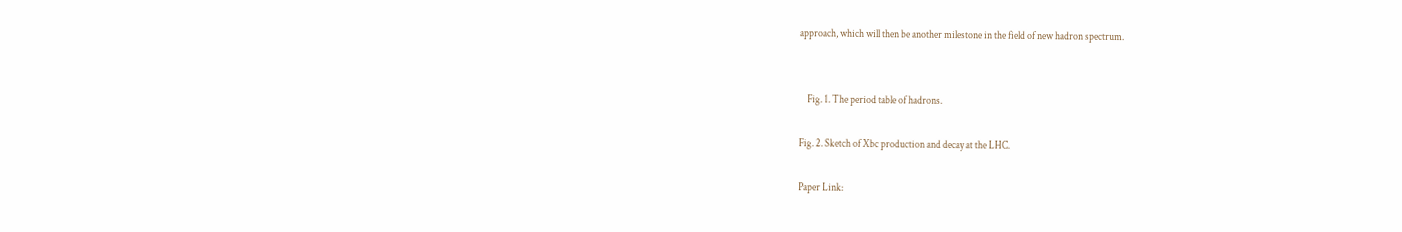approach, which will then be another milestone in the field of new hadron spectrum.


    Fig. 1. The period table of hadrons.

Fig. 2. Sketch of Xbc production and decay at the LHC.

Paper Link: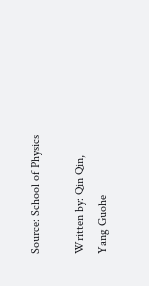Source: School of Physics

Written by: Qin Qin, Yang Guohe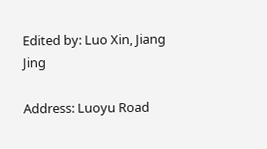Edited by: Luo Xin, Jiang Jing

Address: Luoyu Road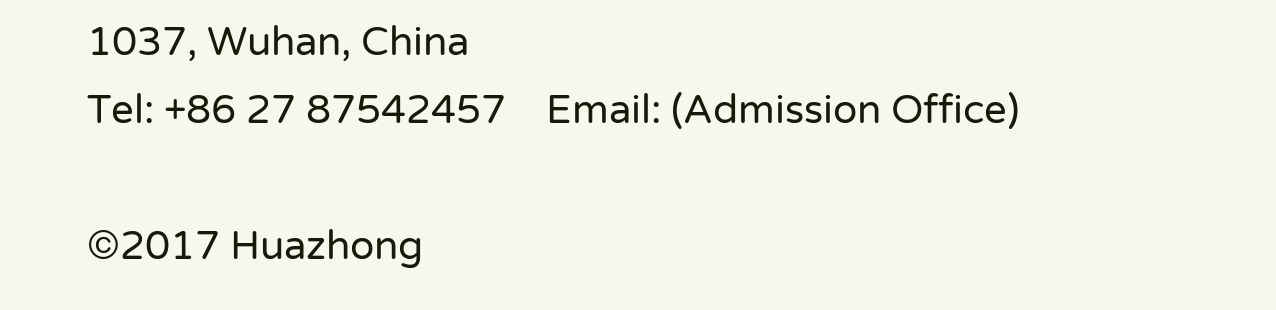1037, Wuhan, China
Tel: +86 27 87542457    Email: (Admission Office)

©2017 Huazhong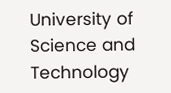University of Science and Technology